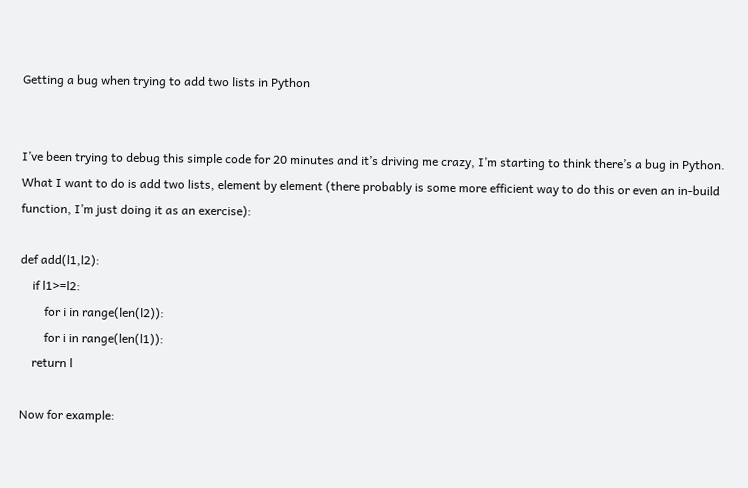Getting a bug when trying to add two lists in Python


I’ve been trying to debug this simple code for 20 minutes and it’s driving me crazy, I’m starting to think there’s a bug in Python.
What I want to do is add two lists, element by element (there probably is some more efficient way to do this or even an in-build function, I’m just doing it as an exercise):

def add(l1,l2):
    if l1>=l2:
        for i in range(len(l2)):
        for i in range(len(l1)):
    return l

Now for example: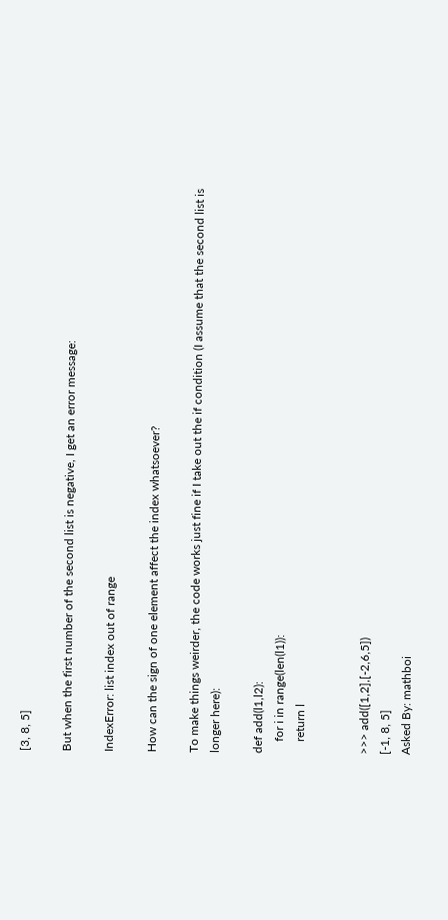[3, 8, 5]

But when the first number of the second list is negative, I get an error message:

IndexError: list index out of range

How can the sign of one element affect the index whatsoever?

To make things weirder, the code works just fine if I take out the if condition (I assume that the second list is longer here):

def add(l1,l2):
    for i in range(len(l1)):
    return l


>>> add([1,2],[-2,6,5])
[-1, 8, 5]
Asked By: mathboi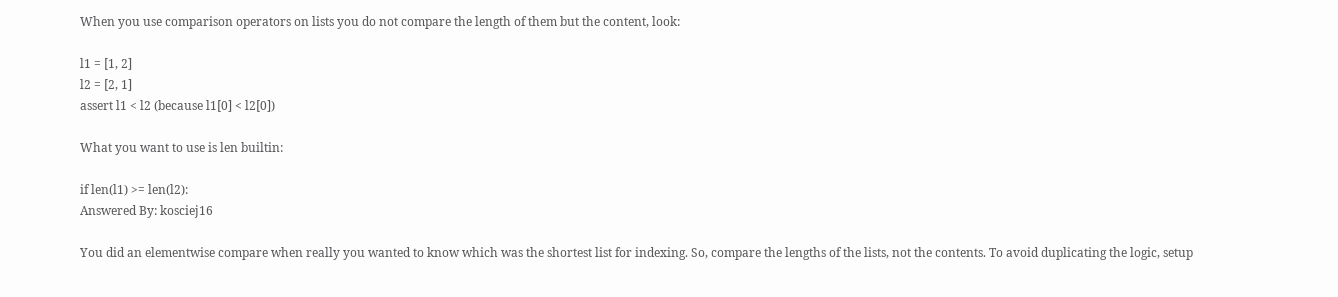When you use comparison operators on lists you do not compare the length of them but the content, look:

l1 = [1, 2]
l2 = [2, 1]
assert l1 < l2 (because l1[0] < l2[0])

What you want to use is len builtin:

if len(l1) >= len(l2):
Answered By: kosciej16

You did an elementwise compare when really you wanted to know which was the shortest list for indexing. So, compare the lengths of the lists, not the contents. To avoid duplicating the logic, setup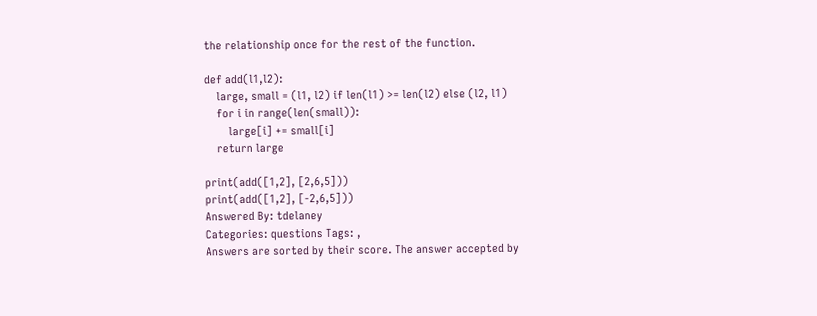the relationship once for the rest of the function.

def add(l1,l2):
    large, small = (l1, l2) if len(l1) >= len(l2) else (l2, l1)
    for i in range(len(small)):
        large[i] += small[i]
    return large

print(add([1,2], [2,6,5]))
print(add([1,2], [-2,6,5]))
Answered By: tdelaney
Categories: questions Tags: ,
Answers are sorted by their score. The answer accepted by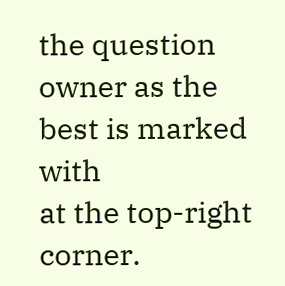the question owner as the best is marked with
at the top-right corner.